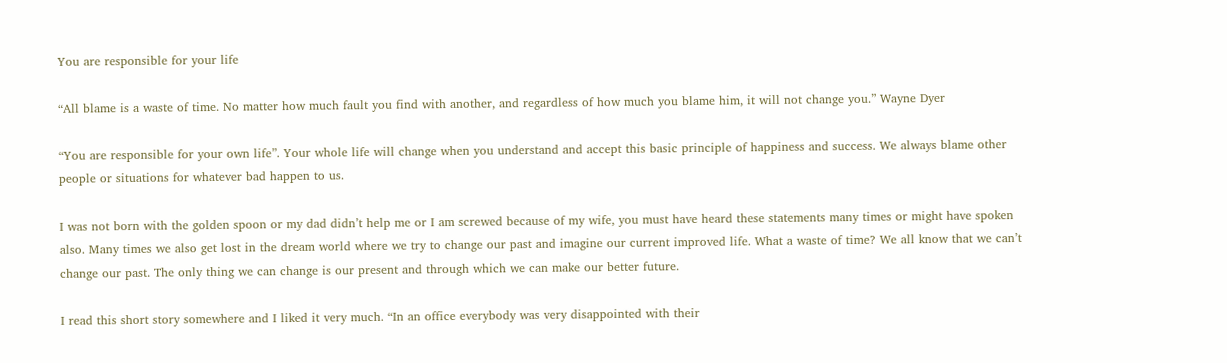You are responsible for your life

“All blame is a waste of time. No matter how much fault you find with another, and regardless of how much you blame him, it will not change you.” Wayne Dyer

“You are responsible for your own life”. Your whole life will change when you understand and accept this basic principle of happiness and success. We always blame other people or situations for whatever bad happen to us.

I was not born with the golden spoon or my dad didn’t help me or I am screwed because of my wife, you must have heard these statements many times or might have spoken also. Many times we also get lost in the dream world where we try to change our past and imagine our current improved life. What a waste of time? We all know that we can’t change our past. The only thing we can change is our present and through which we can make our better future.

I read this short story somewhere and I liked it very much. “In an office everybody was very disappointed with their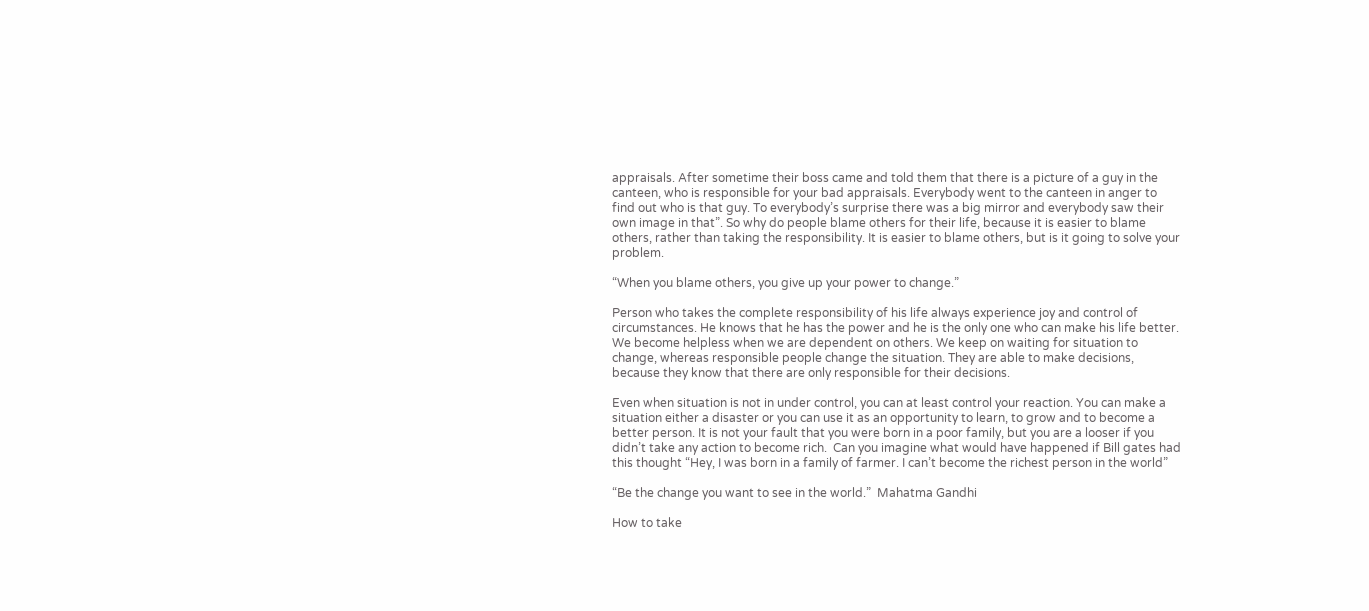appraisals. After sometime their boss came and told them that there is a picture of a guy in the canteen, who is responsible for your bad appraisals. Everybody went to the canteen in anger to find out who is that guy. To everybody’s surprise there was a big mirror and everybody saw their own image in that”. So why do people blame others for their life, because it is easier to blame others, rather than taking the responsibility. It is easier to blame others, but is it going to solve your problem.

“When you blame others, you give up your power to change.”

Person who takes the complete responsibility of his life always experience joy and control of circumstances. He knows that he has the power and he is the only one who can make his life better. We become helpless when we are dependent on others. We keep on waiting for situation to change, whereas responsible people change the situation. They are able to make decisions, because they know that there are only responsible for their decisions.

Even when situation is not in under control, you can at least control your reaction. You can make a situation either a disaster or you can use it as an opportunity to learn, to grow and to become a better person. It is not your fault that you were born in a poor family, but you are a looser if you didn’t take any action to become rich.  Can you imagine what would have happened if Bill gates had this thought “Hey, I was born in a family of farmer. I can’t become the richest person in the world”

“Be the change you want to see in the world.”  Mahatma Gandhi

How to take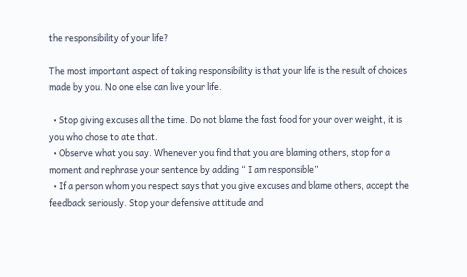the responsibility of your life?

The most important aspect of taking responsibility is that your life is the result of choices made by you. No one else can live your life.

  • Stop giving excuses all the time. Do not blame the fast food for your over weight, it is you who chose to ate that.
  • Observe what you say. Whenever you find that you are blaming others, stop for a moment and rephrase your sentence by adding “ I am responsible”
  • If a person whom you respect says that you give excuses and blame others, accept the feedback seriously. Stop your defensive attitude and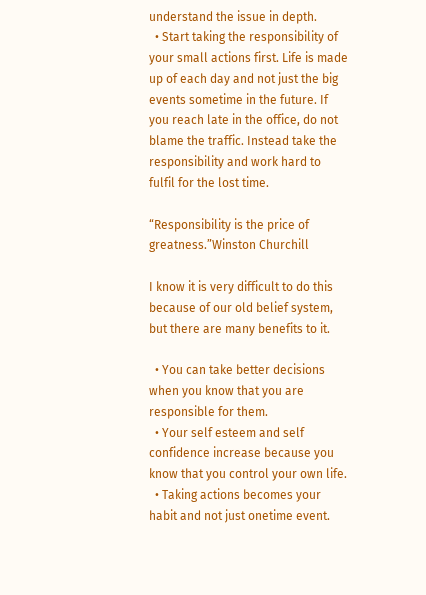understand the issue in depth.
  • Start taking the responsibility of your small actions first. Life is made up of each day and not just the big events sometime in the future. If you reach late in the office, do not blame the traffic. Instead take the responsibility and work hard to fulfil for the lost time.

“Responsibility is the price of greatness.”Winston Churchill

I know it is very difficult to do this because of our old belief system, but there are many benefits to it.

  • You can take better decisions when you know that you are responsible for them.
  • Your self esteem and self confidence increase because you know that you control your own life.
  • Taking actions becomes your habit and not just onetime event.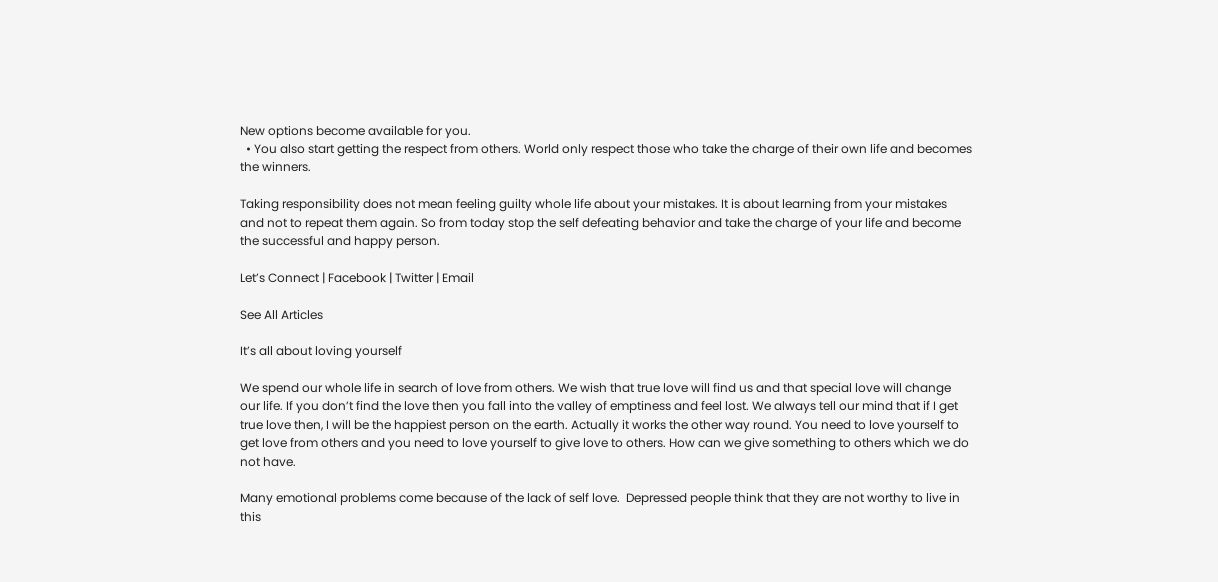New options become available for you.
  • You also start getting the respect from others. World only respect those who take the charge of their own life and becomes the winners.

Taking responsibility does not mean feeling guilty whole life about your mistakes. It is about learning from your mistakes and not to repeat them again. So from today stop the self defeating behavior and take the charge of your life and become the successful and happy person.

Let’s Connect | Facebook | Twitter | Email

See All Articles

It’s all about loving yourself

We spend our whole life in search of love from others. We wish that true love will find us and that special love will change our life. If you don’t find the love then you fall into the valley of emptiness and feel lost. We always tell our mind that if I get true love then, I will be the happiest person on the earth. Actually it works the other way round. You need to love yourself to get love from others and you need to love yourself to give love to others. How can we give something to others which we do not have.

Many emotional problems come because of the lack of self love.  Depressed people think that they are not worthy to live in this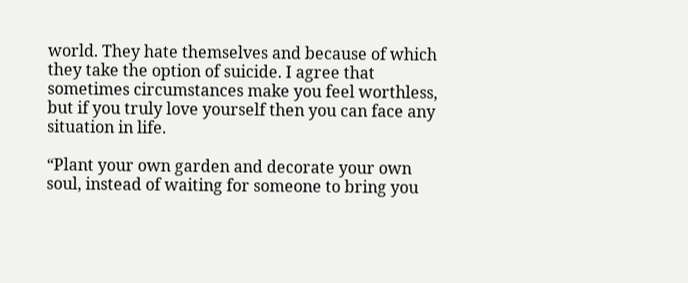world. They hate themselves and because of which they take the option of suicide. I agree that sometimes circumstances make you feel worthless, but if you truly love yourself then you can face any situation in life.

“Plant your own garden and decorate your own soul, instead of waiting for someone to bring you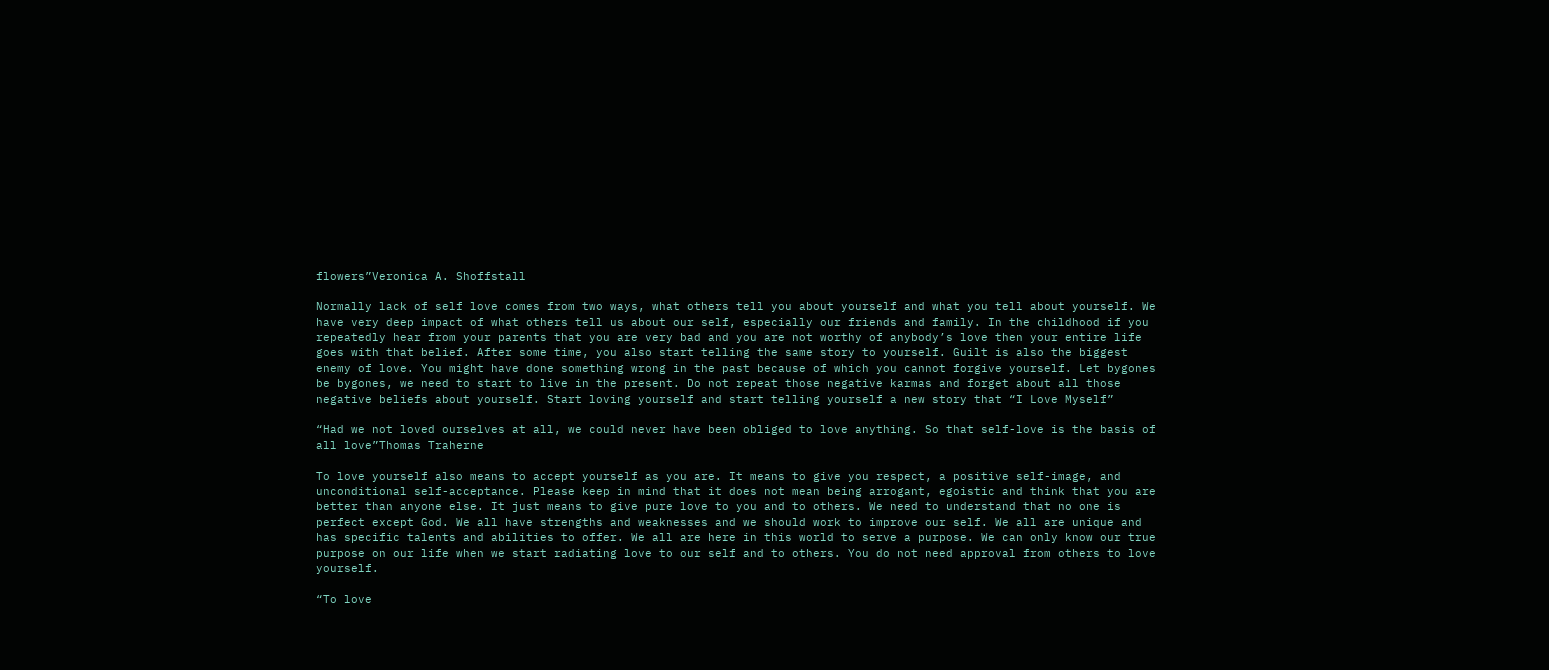flowers”Veronica A. Shoffstall

Normally lack of self love comes from two ways, what others tell you about yourself and what you tell about yourself. We have very deep impact of what others tell us about our self, especially our friends and family. In the childhood if you repeatedly hear from your parents that you are very bad and you are not worthy of anybody’s love then your entire life goes with that belief. After some time, you also start telling the same story to yourself. Guilt is also the biggest enemy of love. You might have done something wrong in the past because of which you cannot forgive yourself. Let bygones be bygones, we need to start to live in the present. Do not repeat those negative karmas and forget about all those negative beliefs about yourself. Start loving yourself and start telling yourself a new story that “I Love Myself”

“Had we not loved ourselves at all, we could never have been obliged to love anything. So that self-love is the basis of all love”Thomas Traherne

To love yourself also means to accept yourself as you are. It means to give you respect, a positive self-image, and unconditional self-acceptance. Please keep in mind that it does not mean being arrogant, egoistic and think that you are better than anyone else. It just means to give pure love to you and to others. We need to understand that no one is perfect except God. We all have strengths and weaknesses and we should work to improve our self. We all are unique and has specific talents and abilities to offer. We all are here in this world to serve a purpose. We can only know our true purpose on our life when we start radiating love to our self and to others. You do not need approval from others to love yourself.

“To love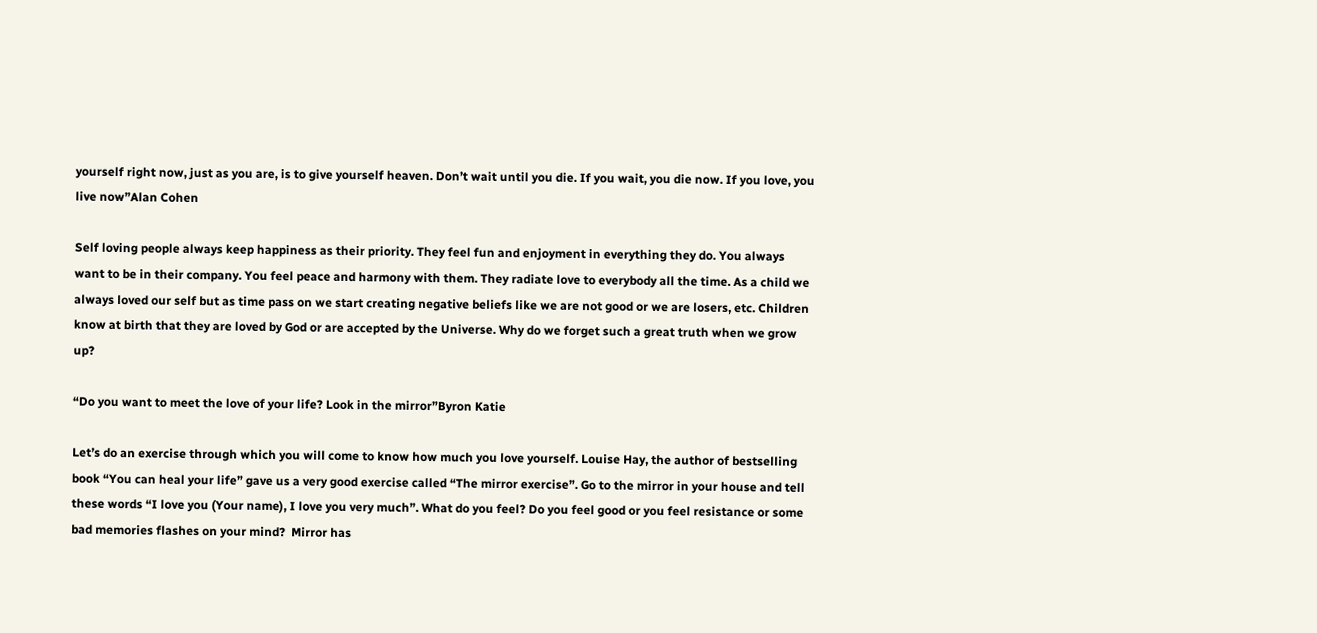yourself right now, just as you are, is to give yourself heaven. Don’t wait until you die. If you wait, you die now. If you love, you live now”Alan Cohen

Self loving people always keep happiness as their priority. They feel fun and enjoyment in everything they do. You always want to be in their company. You feel peace and harmony with them. They radiate love to everybody all the time. As a child we always loved our self but as time pass on we start creating negative beliefs like we are not good or we are losers, etc. Children know at birth that they are loved by God or are accepted by the Universe. Why do we forget such a great truth when we grow up?

“Do you want to meet the love of your life? Look in the mirror”Byron Katie

Let’s do an exercise through which you will come to know how much you love yourself. Louise Hay, the author of bestselling book “You can heal your life” gave us a very good exercise called “The mirror exercise”. Go to the mirror in your house and tell these words “I love you (Your name), I love you very much”. What do you feel? Do you feel good or you feel resistance or some bad memories flashes on your mind?  Mirror has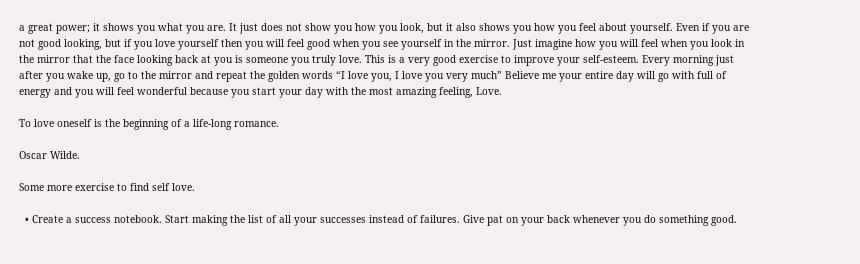a great power; it shows you what you are. It just does not show you how you look, but it also shows you how you feel about yourself. Even if you are not good looking, but if you love yourself then you will feel good when you see yourself in the mirror. Just imagine how you will feel when you look in the mirror that the face looking back at you is someone you truly love. This is a very good exercise to improve your self-esteem. Every morning just after you wake up, go to the mirror and repeat the golden words “I love you, I love you very much” Believe me your entire day will go with full of energy and you will feel wonderful because you start your day with the most amazing feeling, Love.

To love oneself is the beginning of a life-long romance.

Oscar Wilde.

Some more exercise to find self love.

  • Create a success notebook. Start making the list of all your successes instead of failures. Give pat on your back whenever you do something good.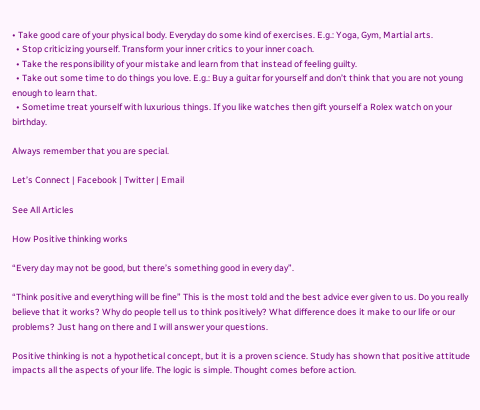• Take good care of your physical body. Everyday do some kind of exercises. E.g.: Yoga, Gym, Martial arts.
  • Stop criticizing yourself. Transform your inner critics to your inner coach.
  • Take the responsibility of your mistake and learn from that instead of feeling guilty.
  • Take out some time to do things you love. E.g.: Buy a guitar for yourself and don’t think that you are not young enough to learn that.
  • Sometime treat yourself with luxurious things. If you like watches then gift yourself a Rolex watch on your birthday.

Always remember that you are special.

Let’s Connect | Facebook | Twitter | Email

See All Articles

How Positive thinking works

“Every day may not be good, but there’s something good in every day”.

“Think positive and everything will be fine” This is the most told and the best advice ever given to us. Do you really believe that it works? Why do people tell us to think positively? What difference does it make to our life or our problems? Just hang on there and I will answer your questions.

Positive thinking is not a hypothetical concept, but it is a proven science. Study has shown that positive attitude impacts all the aspects of your life. The logic is simple. Thought comes before action.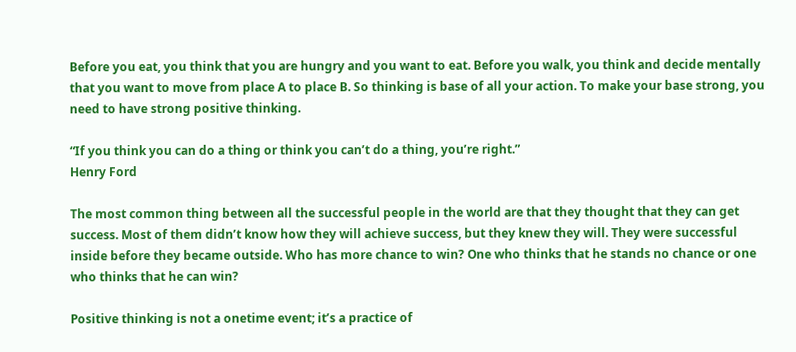Before you eat, you think that you are hungry and you want to eat. Before you walk, you think and decide mentally that you want to move from place A to place B. So thinking is base of all your action. To make your base strong, you need to have strong positive thinking.

“If you think you can do a thing or think you can’t do a thing, you’re right.”
Henry Ford

The most common thing between all the successful people in the world are that they thought that they can get success. Most of them didn’t know how they will achieve success, but they knew they will. They were successful inside before they became outside. Who has more chance to win? One who thinks that he stands no chance or one who thinks that he can win?

Positive thinking is not a onetime event; it’s a practice of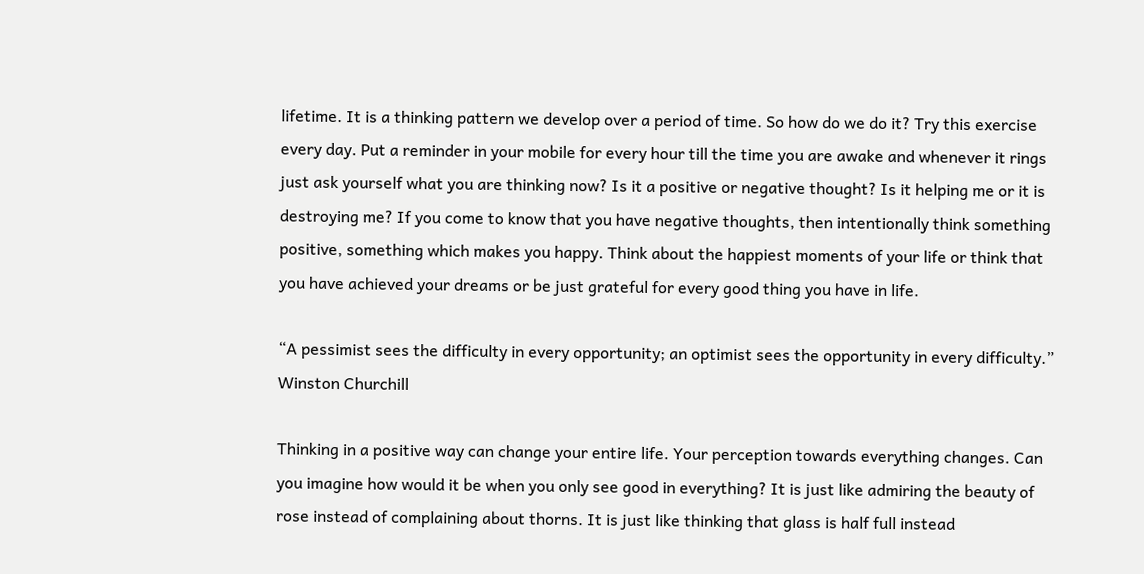lifetime. It is a thinking pattern we develop over a period of time. So how do we do it? Try this exercise every day. Put a reminder in your mobile for every hour till the time you are awake and whenever it rings just ask yourself what you are thinking now? Is it a positive or negative thought? Is it helping me or it is destroying me? If you come to know that you have negative thoughts, then intentionally think something positive, something which makes you happy. Think about the happiest moments of your life or think that you have achieved your dreams or be just grateful for every good thing you have in life.

“A pessimist sees the difficulty in every opportunity; an optimist sees the opportunity in every difficulty.” Winston Churchill

Thinking in a positive way can change your entire life. Your perception towards everything changes. Can you imagine how would it be when you only see good in everything? It is just like admiring the beauty of rose instead of complaining about thorns. It is just like thinking that glass is half full instead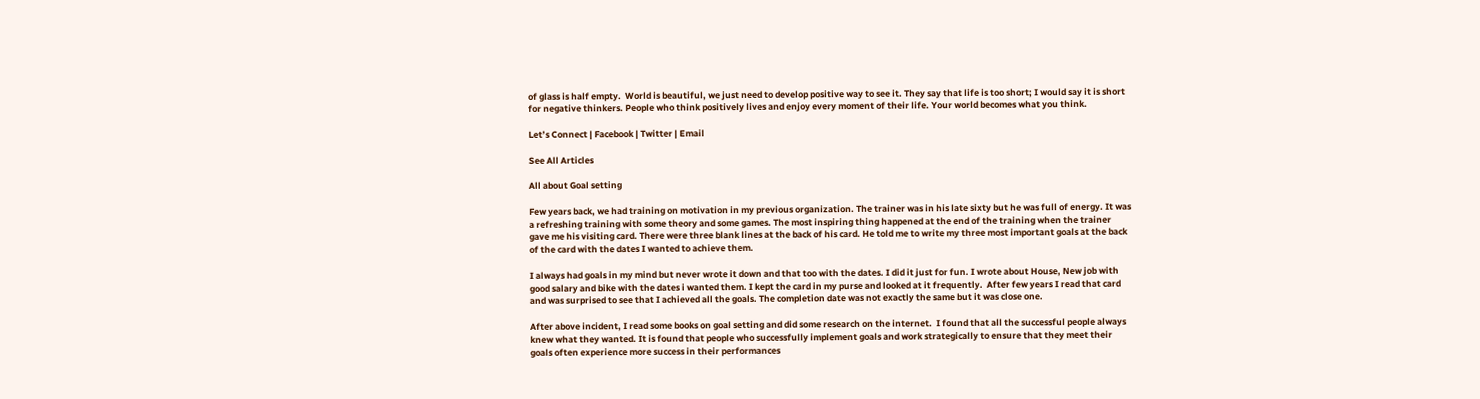of glass is half empty.  World is beautiful, we just need to develop positive way to see it. They say that life is too short; I would say it is short for negative thinkers. People who think positively lives and enjoy every moment of their life. Your world becomes what you think.

Let’s Connect | Facebook | Twitter | Email

See All Articles

All about Goal setting

Few years back, we had training on motivation in my previous organization. The trainer was in his late sixty but he was full of energy. It was a refreshing training with some theory and some games. The most inspiring thing happened at the end of the training when the trainer gave me his visiting card. There were three blank lines at the back of his card. He told me to write my three most important goals at the back of the card with the dates I wanted to achieve them.

I always had goals in my mind but never wrote it down and that too with the dates. I did it just for fun. I wrote about House, New job with good salary and bike with the dates i wanted them. I kept the card in my purse and looked at it frequently.  After few years I read that card and was surprised to see that I achieved all the goals. The completion date was not exactly the same but it was close one.

After above incident, I read some books on goal setting and did some research on the internet.  I found that all the successful people always knew what they wanted. It is found that people who successfully implement goals and work strategically to ensure that they meet their goals often experience more success in their performances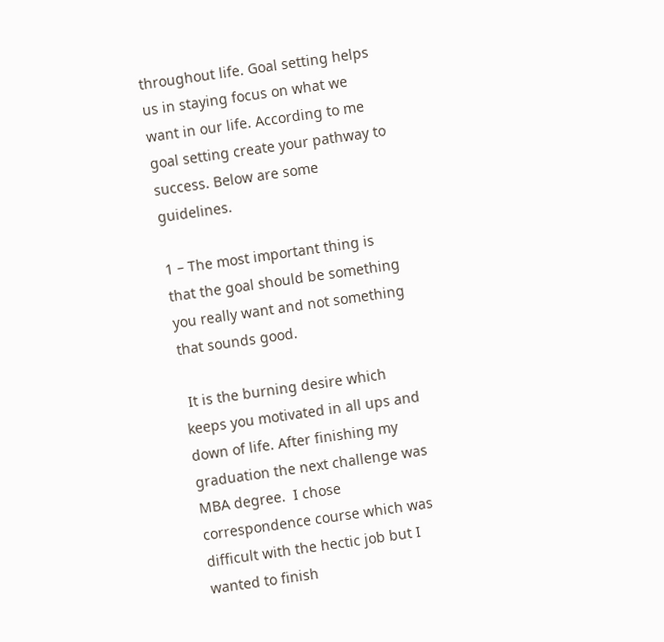throughout life. Goal setting helps us in staying focus on what we want in our life. According to me goal setting create your pathway to success. Below are some guidelines.

1 – The most important thing is that the goal should be something you really want and not something that sounds good.

 It is the burning desire which keeps you motivated in all ups and down of life. After finishing my graduation the next challenge was MBA degree.  I chose correspondence course which was difficult with the hectic job but I wanted to finish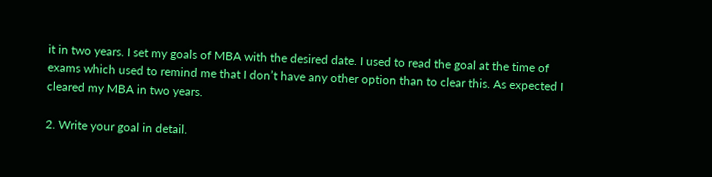it in two years. I set my goals of MBA with the desired date. I used to read the goal at the time of exams which used to remind me that I don’t have any other option than to clear this. As expected I cleared my MBA in two years.

2. Write your goal in detail.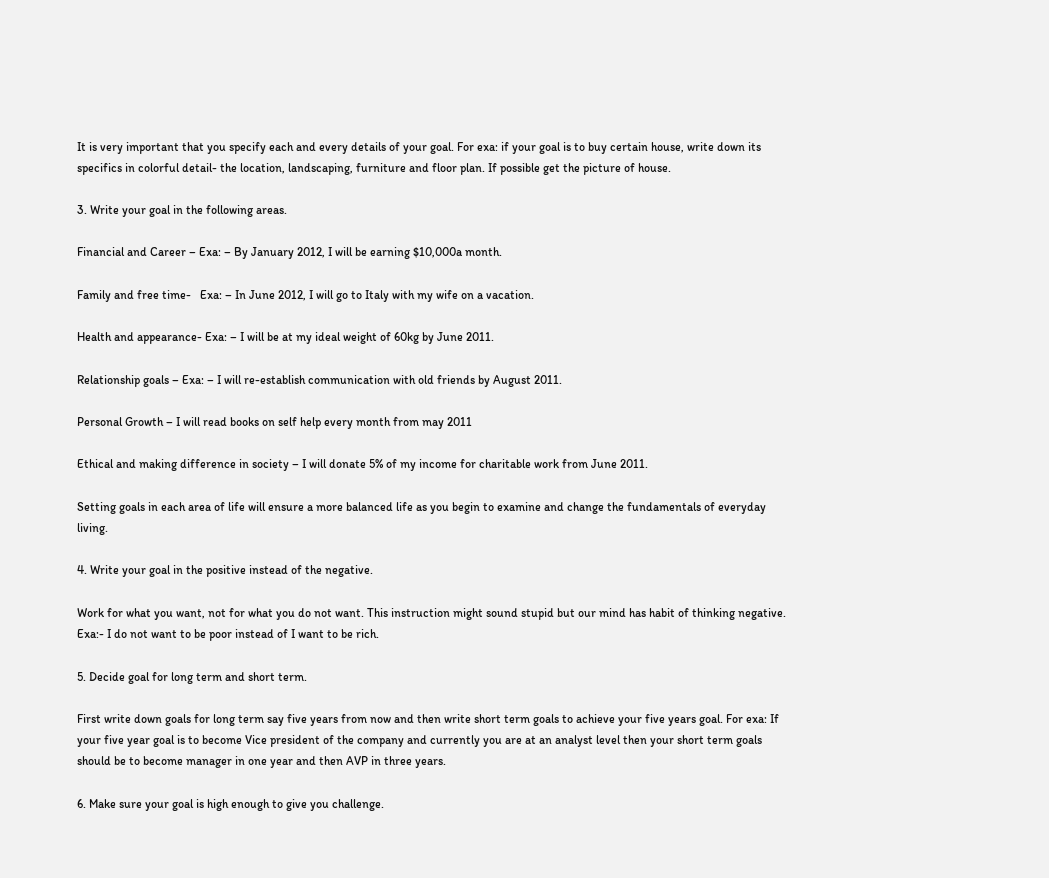It is very important that you specify each and every details of your goal. For exa: if your goal is to buy certain house, write down its specifics in colorful detail- the location, landscaping, furniture and floor plan. If possible get the picture of house.

3. Write your goal in the following areas.

Financial and Career – Exa: – By January 2012, I will be earning $10,000a month.

Family and free time-   Exa: – In June 2012, I will go to Italy with my wife on a vacation.

Health and appearance- Exa: – I will be at my ideal weight of 60kg by June 2011.

Relationship goals – Exa: – I will re-establish communication with old friends by August 2011.

Personal Growth – I will read books on self help every month from may 2011

Ethical and making difference in society – I will donate 5% of my income for charitable work from June 2011.

Setting goals in each area of life will ensure a more balanced life as you begin to examine and change the fundamentals of everyday living.

4. Write your goal in the positive instead of the negative.

Work for what you want, not for what you do not want. This instruction might sound stupid but our mind has habit of thinking negative. Exa:- I do not want to be poor instead of I want to be rich.

5. Decide goal for long term and short term.

First write down goals for long term say five years from now and then write short term goals to achieve your five years goal. For exa: If your five year goal is to become Vice president of the company and currently you are at an analyst level then your short term goals should be to become manager in one year and then AVP in three years.

6. Make sure your goal is high enough to give you challenge.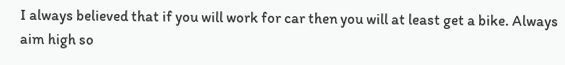I always believed that if you will work for car then you will at least get a bike. Always aim high so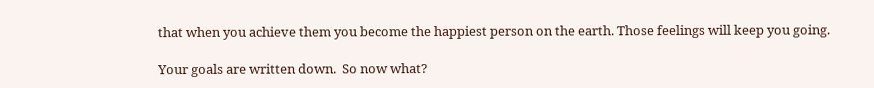that when you achieve them you become the happiest person on the earth. Those feelings will keep you going.

Your goals are written down.  So now what?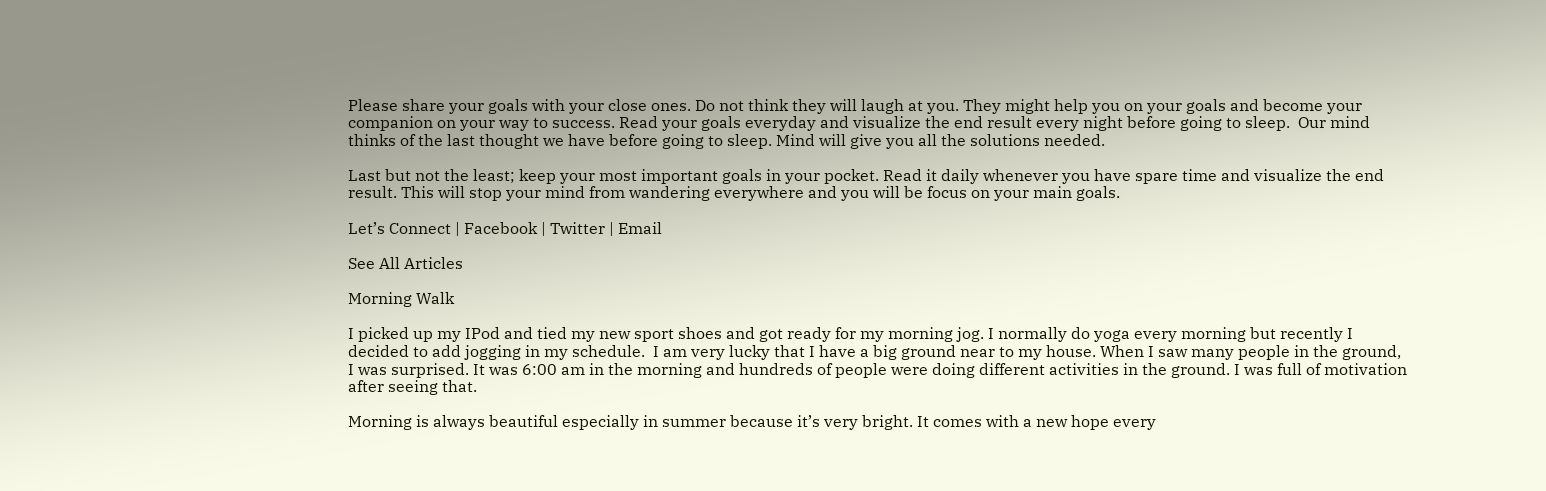Please share your goals with your close ones. Do not think they will laugh at you. They might help you on your goals and become your companion on your way to success. Read your goals everyday and visualize the end result every night before going to sleep.  Our mind thinks of the last thought we have before going to sleep. Mind will give you all the solutions needed.

Last but not the least; keep your most important goals in your pocket. Read it daily whenever you have spare time and visualize the end result. This will stop your mind from wandering everywhere and you will be focus on your main goals.

Let’s Connect | Facebook | Twitter | Email

See All Articles

Morning Walk

I picked up my IPod and tied my new sport shoes and got ready for my morning jog. I normally do yoga every morning but recently I decided to add jogging in my schedule.  I am very lucky that I have a big ground near to my house. When I saw many people in the ground, I was surprised. It was 6:00 am in the morning and hundreds of people were doing different activities in the ground. I was full of motivation after seeing that.

Morning is always beautiful especially in summer because it’s very bright. It comes with a new hope every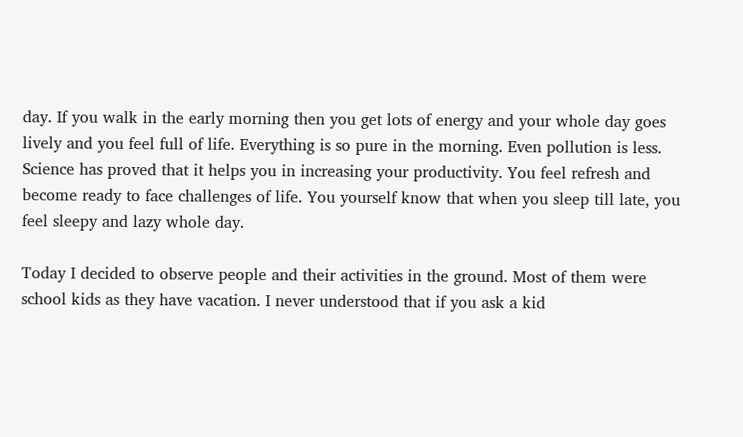day. If you walk in the early morning then you get lots of energy and your whole day goes lively and you feel full of life. Everything is so pure in the morning. Even pollution is less. Science has proved that it helps you in increasing your productivity. You feel refresh and become ready to face challenges of life. You yourself know that when you sleep till late, you feel sleepy and lazy whole day.

Today I decided to observe people and their activities in the ground. Most of them were school kids as they have vacation. I never understood that if you ask a kid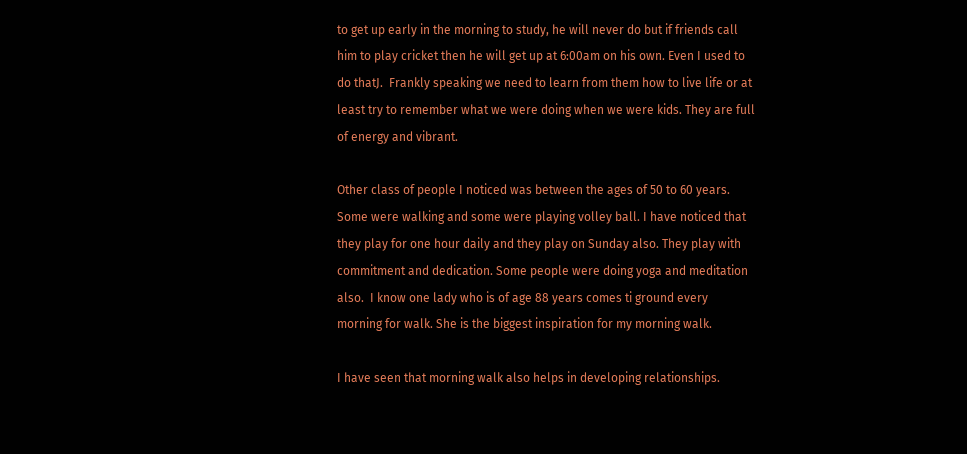to get up early in the morning to study, he will never do but if friends call him to play cricket then he will get up at 6:00am on his own. Even I used to do thatJ.  Frankly speaking we need to learn from them how to live life or at least try to remember what we were doing when we were kids. They are full of energy and vibrant.

Other class of people I noticed was between the ages of 50 to 60 years. Some were walking and some were playing volley ball. I have noticed that they play for one hour daily and they play on Sunday also. They play with commitment and dedication. Some people were doing yoga and meditation also.  I know one lady who is of age 88 years comes ti ground every morning for walk. She is the biggest inspiration for my morning walk.

I have seen that morning walk also helps in developing relationships.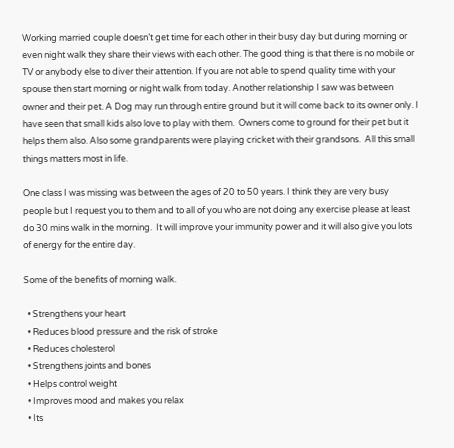Working married couple doesn’t get time for each other in their busy day but during morning or even night walk they share their views with each other. The good thing is that there is no mobile or TV or anybody else to diver their attention. If you are not able to spend quality time with your spouse then start morning or night walk from today. Another relationship I saw was between owner and their pet. A Dog may run through entire ground but it will come back to its owner only. I have seen that small kids also love to play with them.  Owners come to ground for their pet but it helps them also. Also some grandparents were playing cricket with their grandsons.  All this small things matters most in life.

One class I was missing was between the ages of 20 to 50 years. I think they are very busy people but I request you to them and to all of you who are not doing any exercise please at least do 30 mins walk in the morning.  It will improve your immunity power and it will also give you lots of energy for the entire day.

Some of the benefits of morning walk.

  • Strengthens your heart
  • Reduces blood pressure and the risk of stroke
  • Reduces cholesterol
  • Strengthens joints and bones
  • Helps control weight
  • Improves mood and makes you relax
  • Its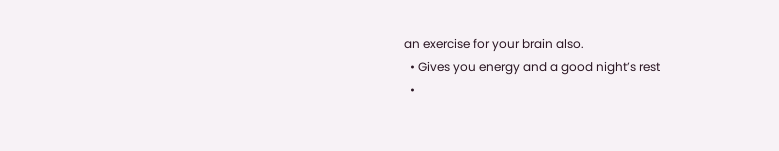an exercise for your brain also.
  • Gives you energy and a good night’s rest
  •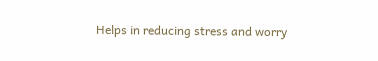Helps in reducing stress and worry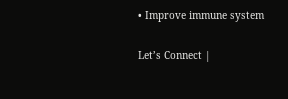• Improve immune system

Let’s Connect |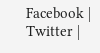Facebook | Twitter |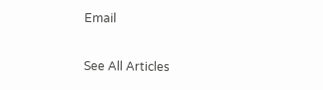Email

See All Articles